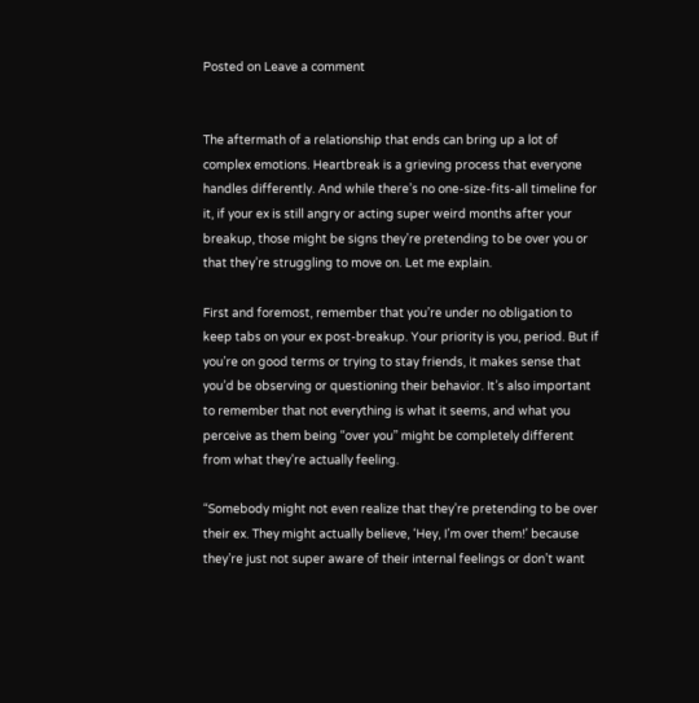Posted on Leave a comment


The aftermath of a relationship that ends can bring up a lot of complex emotions. Heartbreak is a grieving process that everyone handles differently. And while there’s no one-size-fits-all timeline for it, if your ex is still angry or acting super weird months after your breakup, those might be signs they’re pretending to be over you or that they’re struggling to move on. Let me explain.

First and foremost, remember that you’re under no obligation to keep tabs on your ex post-breakup. Your priority is you, period. But if you’re on good terms or trying to stay friends, it makes sense that you’d be observing or questioning their behavior. It’s also important to remember that not everything is what it seems, and what you perceive as them being “over you” might be completely different from what they’re actually feeling.

“Somebody might not even realize that they’re pretending to be over their ex. They might actually believe, ‘Hey, I’m over them!’ because they’re just not super aware of their internal feelings or don’t want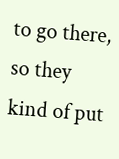to go there, so they kind of put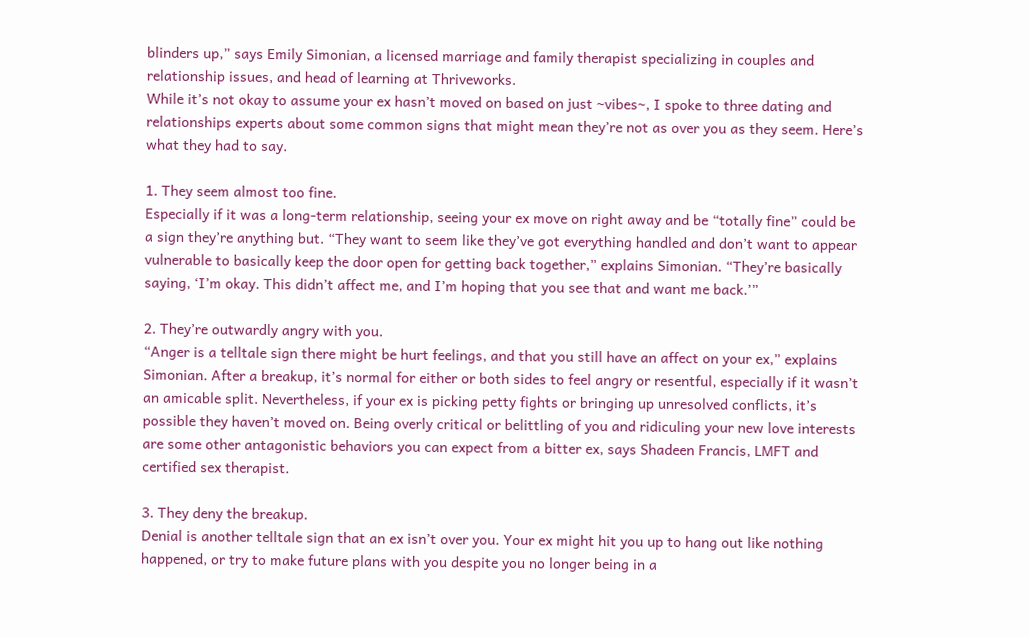blinders up,” says Emily Simonian, a licensed marriage and family therapist specializing in couples and relationship issues, and head of learning at Thriveworks.
While it’s not okay to assume your ex hasn’t moved on based on just ~vibes~, I spoke to three dating and relationships experts about some common signs that might mean they’re not as over you as they seem. Here’s what they had to say.

1. They seem almost too fine.
Especially if it was a long-term relationship, seeing your ex move on right away and be “totally fine” could be a sign they’re anything but. “They want to seem like they’ve got everything handled and don’t want to appear vulnerable to basically keep the door open for getting back together,” explains Simonian. “They’re basically saying, ‘I’m okay. This didn’t affect me, and I’m hoping that you see that and want me back.’”

2. They’re outwardly angry with you.
“Anger is a telltale sign there might be hurt feelings, and that you still have an affect on your ex,” explains Simonian. After a breakup, it’s normal for either or both sides to feel angry or resentful, especially if it wasn’t an amicable split. Nevertheless, if your ex is picking petty fights or bringing up unresolved conflicts, it’s possible they haven’t moved on. Being overly critical or belittling of you and ridiculing your new love interests are some other antagonistic behaviors you can expect from a bitter ex, says Shadeen Francis, LMFT and certified sex therapist.

3. They deny the breakup.
Denial is another telltale sign that an ex isn’t over you. Your ex might hit you up to hang out like nothing happened, or try to make future plans with you despite you no longer being in a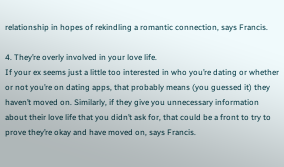relationship in hopes of rekindling a romantic connection, says Francis.

4. They’re overly involved in your love life.
If your ex seems just a little too interested in who you’re dating or whether or not you’re on dating apps, that probably means (you guessed it) they haven’t moved on. Similarly, if they give you unnecessary information about their love life that you didn’t ask for, that could be a front to try to prove they’re okay and have moved on, says Francis.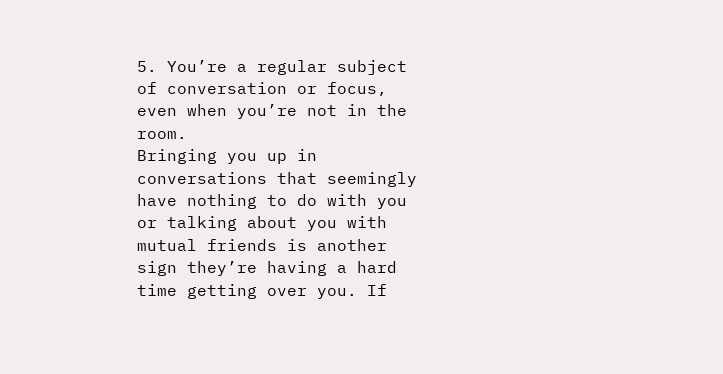5. You’re a regular subject of conversation or focus, even when you’re not in the room.
Bringing you up in conversations that seemingly have nothing to do with you or talking about you with mutual friends is another sign they’re having a hard time getting over you. If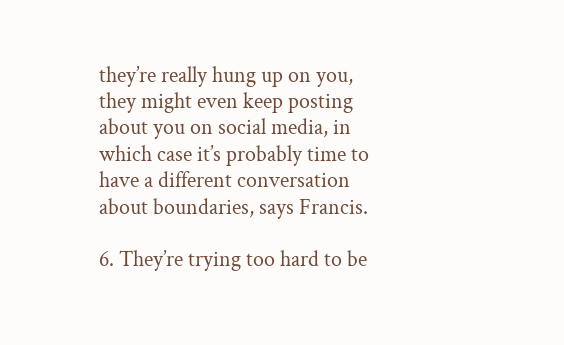they’re really hung up on you, they might even keep posting about you on social media, in which case it’s probably time to have a different conversation about boundaries, says Francis.

6. They’re trying too hard to be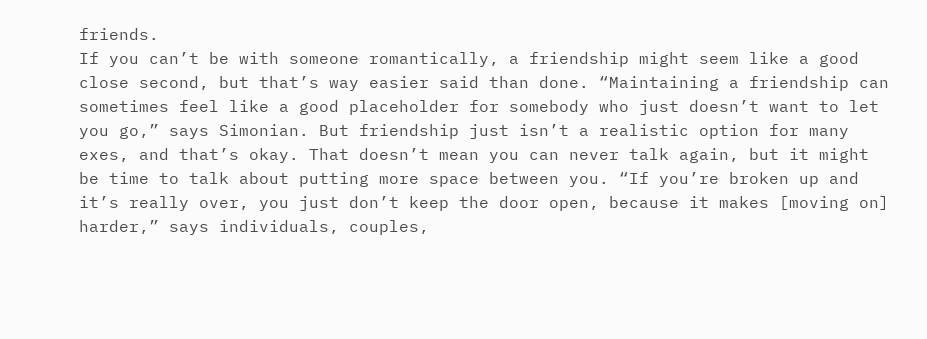friends.
If you can’t be with someone romantically, a friendship might seem like a good close second, but that’s way easier said than done. “Maintaining a friendship can sometimes feel like a good placeholder for somebody who just doesn’t want to let you go,” says Simonian. But friendship just isn’t a realistic option for many exes, and that’s okay. That doesn’t mean you can never talk again, but it might be time to talk about putting more space between you. “If you’re broken up and it’s really over, you just don’t keep the door open, because it makes [moving on] harder,” says individuals, couples,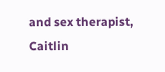and sex therapist, Caitlin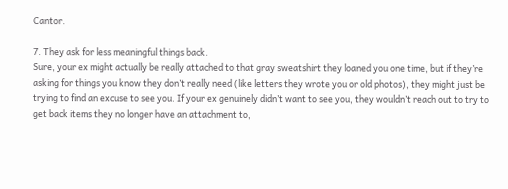Cantor.

7. They ask for less meaningful things back.
Sure, your ex might actually be really attached to that gray sweatshirt they loaned you one time, but if they’re asking for things you know they don’t really need (like letters they wrote you or old photos), they might just be trying to find an excuse to see you. If your ex genuinely didn’t want to see you, they wouldn’t reach out to try to get back items they no longer have an attachment to,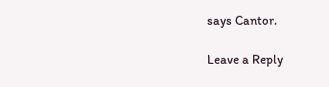says Cantor.

Leave a Reply